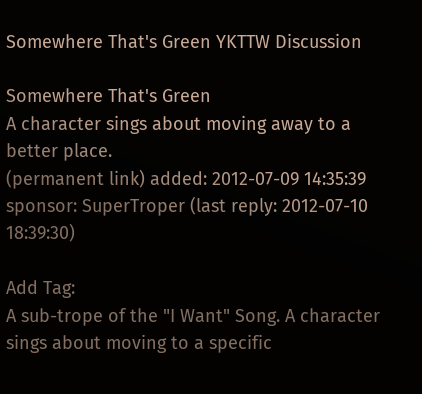Somewhere That's Green YKTTW Discussion

Somewhere That's Green
A character sings about moving away to a better place.
(permanent link) added: 2012-07-09 14:35:39 sponsor: SuperTroper (last reply: 2012-07-10 18:39:30)

Add Tag:
A sub-trope of the "I Want" Song. A character sings about moving to a specific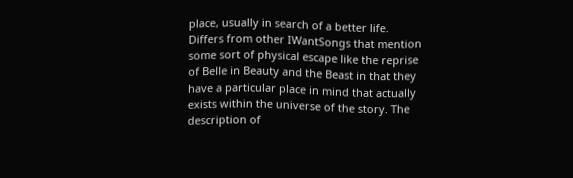place, usually in search of a better life. Differs from other IWantSongs that mention some sort of physical escape like the reprise of Belle in Beauty and the Beast in that they have a particular place in mind that actually exists within the universe of the story. The description of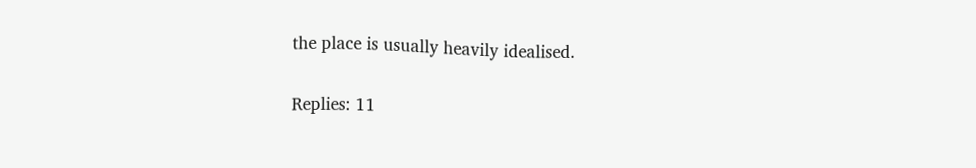the place is usually heavily idealised.

Replies: 11